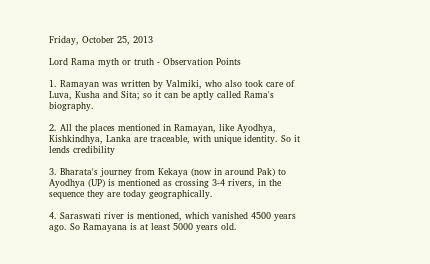Friday, October 25, 2013

Lord Rama myth or truth - Observation Points

1. Ramayan was written by Valmiki, who also took care of Luva, Kusha and Sita; so it can be aptly called Rama's biography.

2. All the places mentioned in Ramayan, like Ayodhya, Kishkindhya, Lanka are traceable, with unique identity. So it lends credibility

3. Bharata's journey from Kekaya (now in around Pak) to Ayodhya (UP) is mentioned as crossing 3-4 rivers, in the sequence they are today geographically.

4. Saraswati river is mentioned, which vanished 4500 years ago. So Ramayana is at least 5000 years old.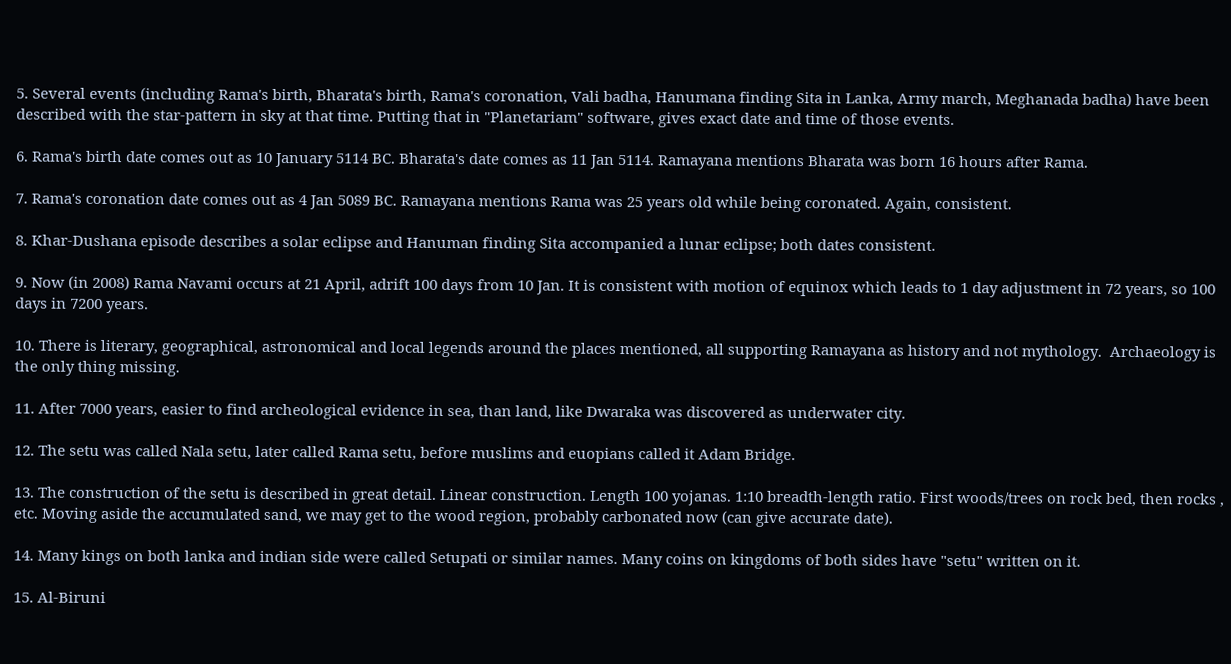5. Several events (including Rama's birth, Bharata's birth, Rama's coronation, Vali badha, Hanumana finding Sita in Lanka, Army march, Meghanada badha) have been described with the star-pattern in sky at that time. Putting that in "Planetariam" software, gives exact date and time of those events.

6. Rama's birth date comes out as 10 January 5114 BC. Bharata's date comes as 11 Jan 5114. Ramayana mentions Bharata was born 16 hours after Rama.

7. Rama's coronation date comes out as 4 Jan 5089 BC. Ramayana mentions Rama was 25 years old while being coronated. Again, consistent.

8. Khar-Dushana episode describes a solar eclipse and Hanuman finding Sita accompanied a lunar eclipse; both dates consistent.

9. Now (in 2008) Rama Navami occurs at 21 April, adrift 100 days from 10 Jan. It is consistent with motion of equinox which leads to 1 day adjustment in 72 years, so 100 days in 7200 years.

10. There is literary, geographical, astronomical and local legends around the places mentioned, all supporting Ramayana as history and not mythology.  Archaeology is the only thing missing.

11. After 7000 years, easier to find archeological evidence in sea, than land, like Dwaraka was discovered as underwater city.

12. The setu was called Nala setu, later called Rama setu, before muslims and euopians called it Adam Bridge.

13. The construction of the setu is described in great detail. Linear construction. Length 100 yojanas. 1:10 breadth-length ratio. First woods/trees on rock bed, then rocks , etc. Moving aside the accumulated sand, we may get to the wood region, probably carbonated now (can give accurate date).

14. Many kings on both lanka and indian side were called Setupati or similar names. Many coins on kingdoms of both sides have "setu" written on it.

15. Al-Biruni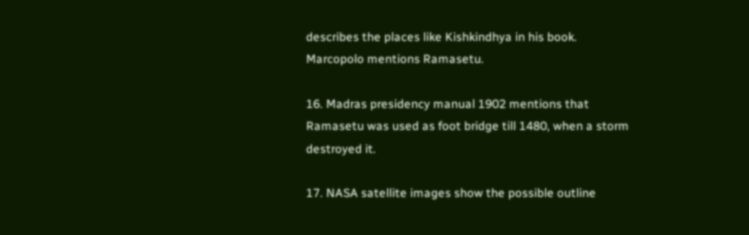describes the places like Kishkindhya in his book. Marcopolo mentions Ramasetu.

16. Madras presidency manual 1902 mentions that Ramasetu was used as foot bridge till 1480, when a storm destroyed it.

17. NASA satellite images show the possible outline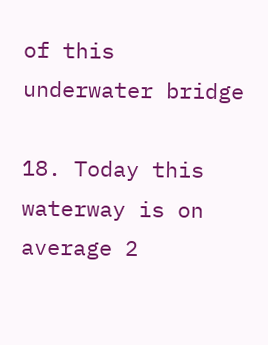of this underwater bridge

18. Today this waterway is on average 2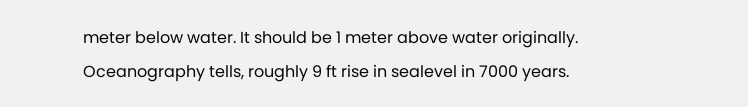meter below water. It should be 1 meter above water originally. Oceanography tells, roughly 9 ft rise in sealevel in 7000 years.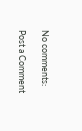No comments:

Post a Comment